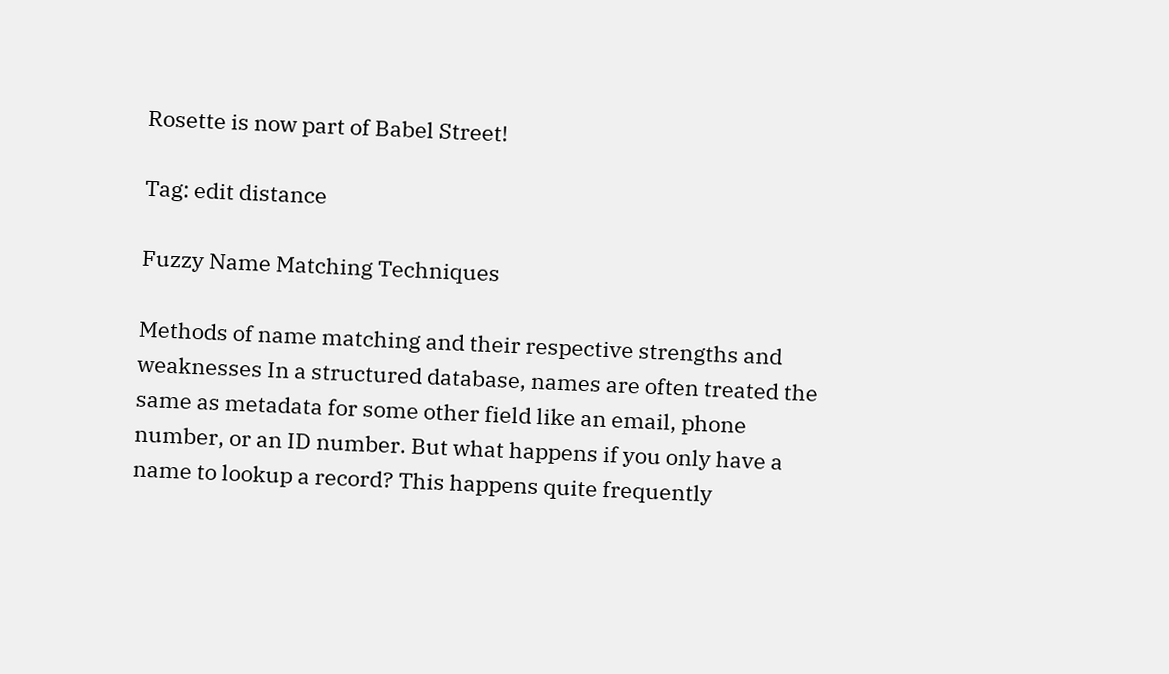Rosette is now part of Babel Street!

Tag: edit distance

Fuzzy Name Matching Techniques

Methods of name matching and their respective strengths and weaknesses In a structured database, names are often treated the same as metadata for some other field like an email, phone number, or an ID number. But what happens if you only have a name to lookup a record? This happens quite frequently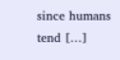since humans tend […]